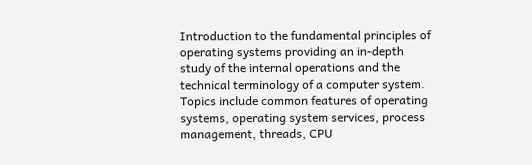Introduction to the fundamental principles of operating systems providing an in-depth study of the internal operations and the technical terminology of a computer system. Topics include common features of operating systems, operating system services, process management, threads, CPU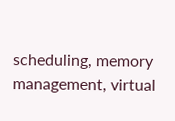scheduling, memory management, virtual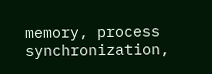memory, process synchronization,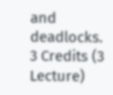and deadlocks. 3 Credits (3 Lecture)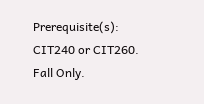Prerequisite(s): CIT240 or CIT260. Fall Only.